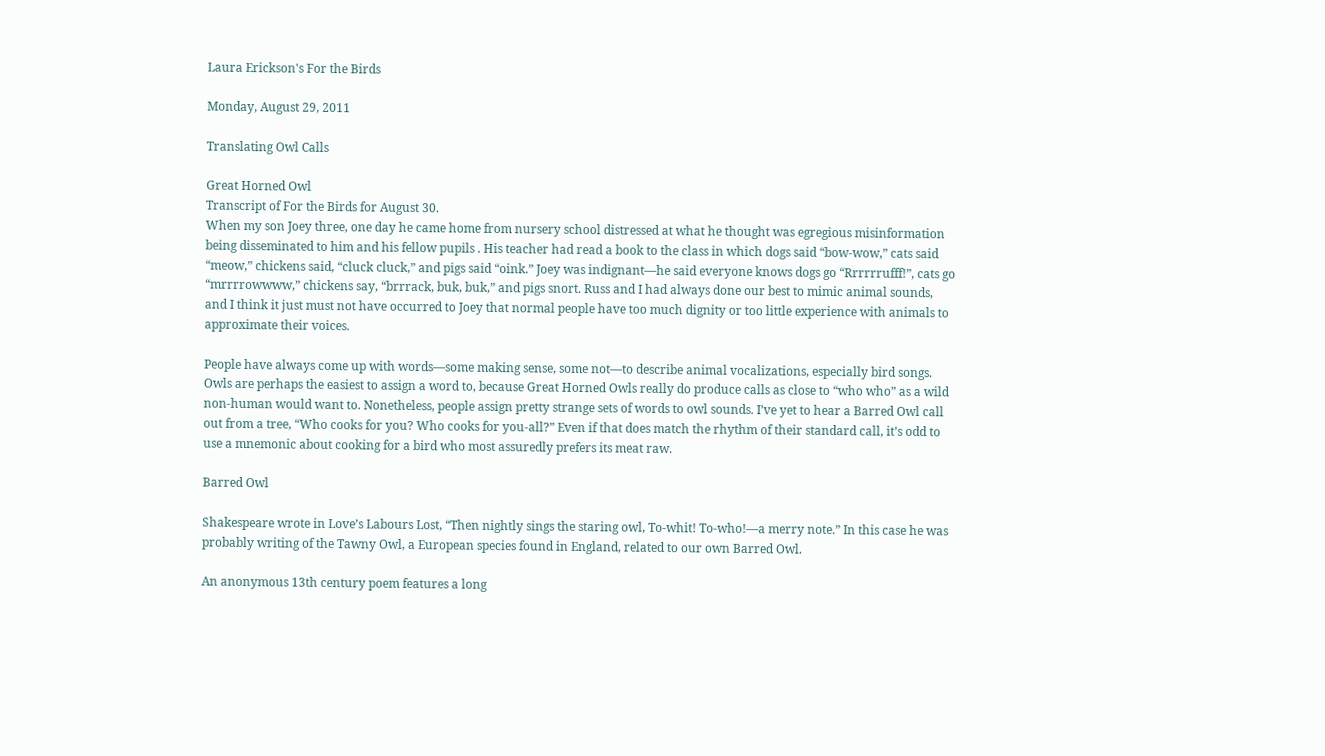Laura Erickson's For the Birds

Monday, August 29, 2011

Translating Owl Calls

Great Horned Owl
Transcript of For the Birds for August 30.
When my son Joey three, one day he came home from nursery school distressed at what he thought was egregious misinformation being disseminated to him and his fellow pupils . His teacher had read a book to the class in which dogs said “bow-wow,” cats said “meow,” chickens said, “cluck cluck,” and pigs said “oink.” Joey was indignant—he said everyone knows dogs go “Rrrrrrufff!”, cats go “mrrrrowwww,” chickens say, “brrrack, buk, buk,” and pigs snort. Russ and I had always done our best to mimic animal sounds, and I think it just must not have occurred to Joey that normal people have too much dignity or too little experience with animals to approximate their voices.

People have always come up with words—some making sense, some not—to describe animal vocalizations, especially bird songs. Owls are perhaps the easiest to assign a word to, because Great Horned Owls really do produce calls as close to “who who” as a wild non-human would want to. Nonetheless, people assign pretty strange sets of words to owl sounds. I’ve yet to hear a Barred Owl call out from a tree, “Who cooks for you? Who cooks for you-all?” Even if that does match the rhythm of their standard call, it’s odd to use a mnemonic about cooking for a bird who most assuredly prefers its meat raw.

Barred Owl

Shakespeare wrote in Love’s Labours Lost, “Then nightly sings the staring owl, To-whit! To-who!—a merry note.” In this case he was probably writing of the Tawny Owl, a European species found in England, related to our own Barred Owl.

An anonymous 13th century poem features a long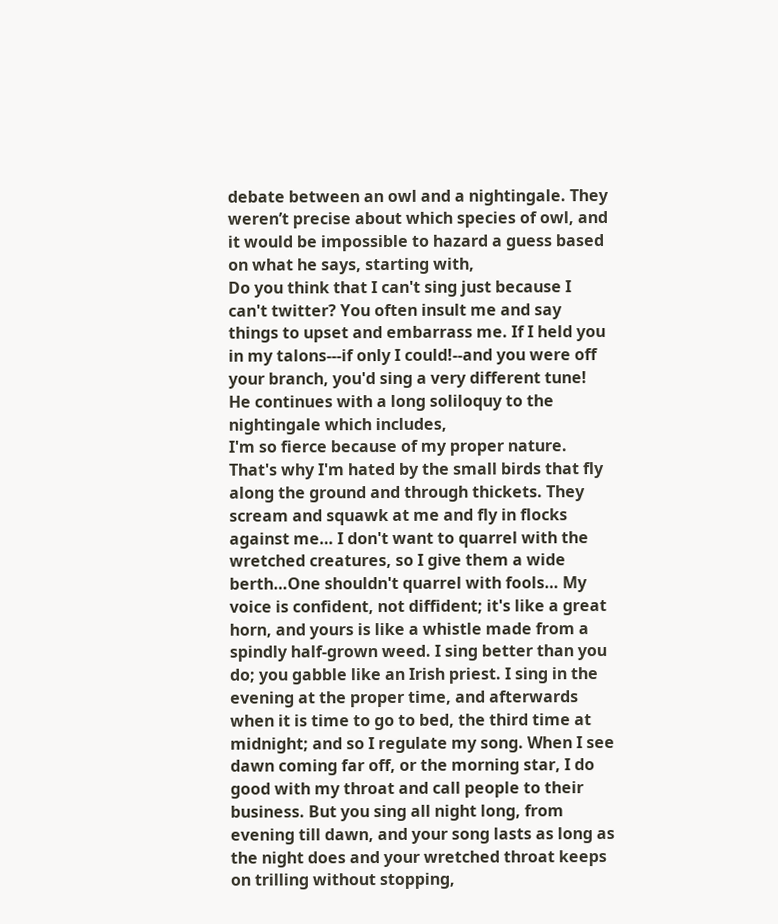debate between an owl and a nightingale. They weren’t precise about which species of owl, and it would be impossible to hazard a guess based on what he says, starting with,
Do you think that I can't sing just because I can't twitter? You often insult me and say things to upset and embarrass me. If I held you in my talons---if only I could!--and you were off your branch, you'd sing a very different tune!
He continues with a long soliloquy to the nightingale which includes,
I'm so fierce because of my proper nature. That's why I'm hated by the small birds that fly along the ground and through thickets. They scream and squawk at me and fly in flocks against me… I don't want to quarrel with the wretched creatures, so I give them a wide berth…One shouldn't quarrel with fools… My voice is confident, not diffident; it's like a great horn, and yours is like a whistle made from a spindly half-grown weed. I sing better than you do; you gabble like an Irish priest. I sing in the evening at the proper time, and afterwards when it is time to go to bed, the third time at midnight; and so I regulate my song. When I see dawn coming far off, or the morning star, I do good with my throat and call people to their business. But you sing all night long, from evening till dawn, and your song lasts as long as the night does and your wretched throat keeps on trilling without stopping,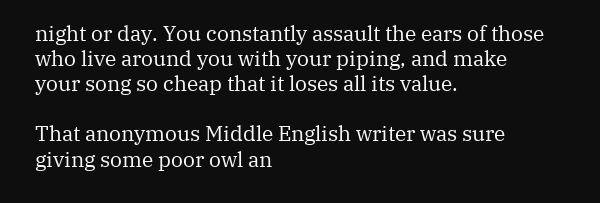night or day. You constantly assault the ears of those who live around you with your piping, and make your song so cheap that it loses all its value.

That anonymous Middle English writer was sure giving some poor owl an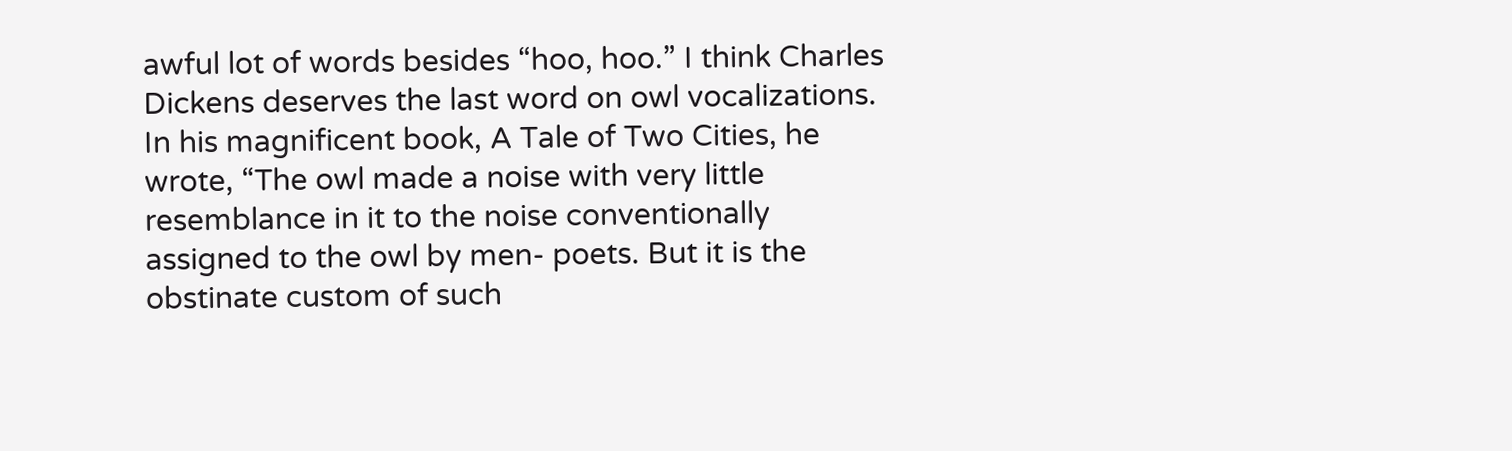awful lot of words besides “hoo, hoo.” I think Charles Dickens deserves the last word on owl vocalizations. In his magnificent book, A Tale of Two Cities, he wrote, “The owl made a noise with very little resemblance in it to the noise conventionally assigned to the owl by men- poets. But it is the obstinate custom of such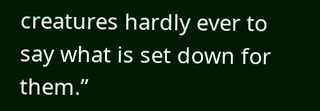creatures hardly ever to say what is set down for them.”